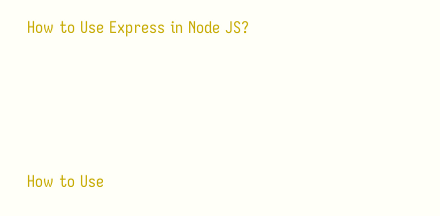How to Use Express in Node JS?




How to Use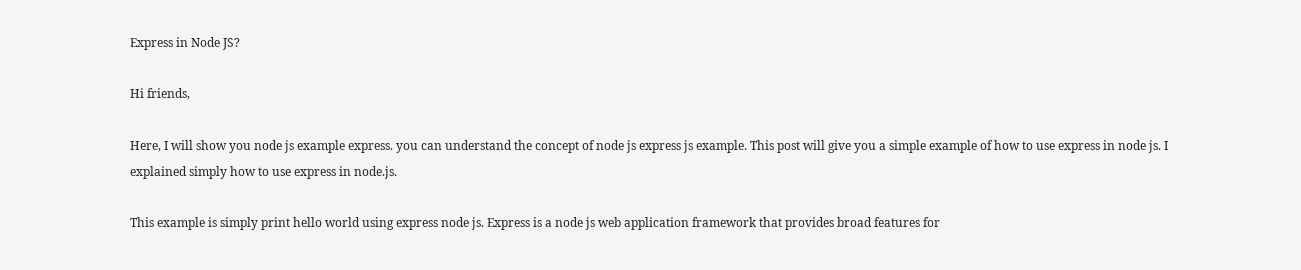Express in Node JS?

Hi friends,

Here, I will show you node js example express. you can understand the concept of node js express js example. This post will give you a simple example of how to use express in node js. I explained simply how to use express in node.js.

This example is simply print hello world using express node js. Express is a node js web application framework that provides broad features for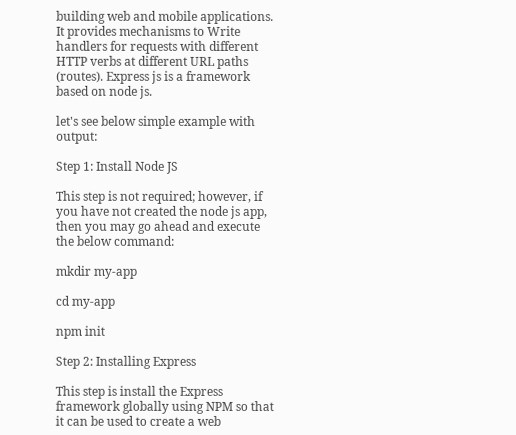building web and mobile applications. It provides mechanisms to Write handlers for requests with different HTTP verbs at different URL paths (routes). Express js is a framework based on node js.

let's see below simple example with output:

Step 1: Install Node JS

This step is not required; however, if you have not created the node js app, then you may go ahead and execute the below command:

mkdir my-app

cd my-app

npm init

Step 2: Installing Express

This step is install the Express framework globally using NPM so that it can be used to create a web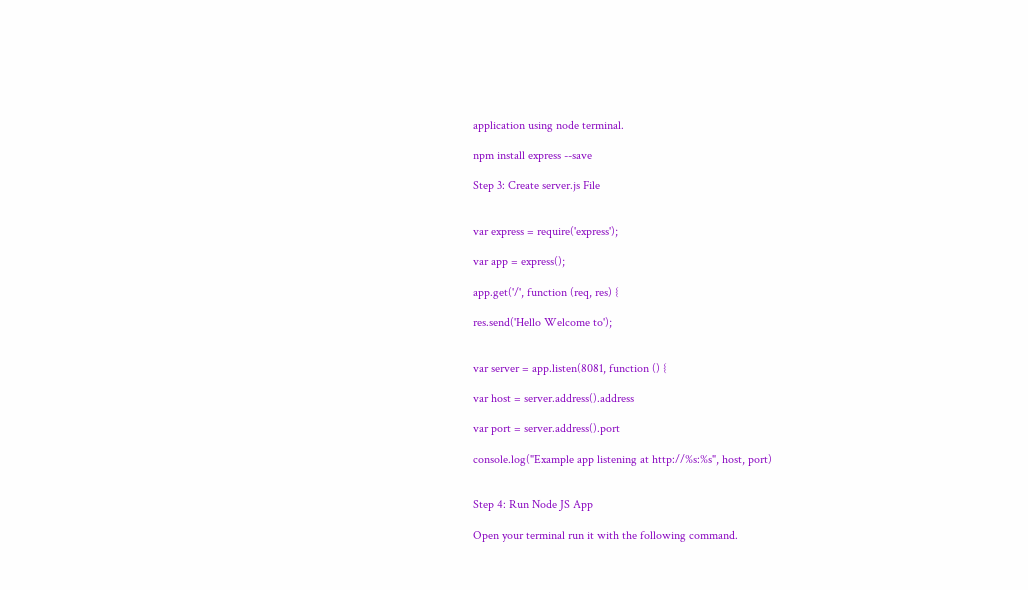application using node terminal.

npm install express --save

Step 3: Create server.js File


var express = require('express');

var app = express();

app.get('/', function (req, res) {

res.send('Hello Welcome to');


var server = app.listen(8081, function () {

var host = server.address().address

var port = server.address().port

console.log("Example app listening at http://%s:%s", host, port)


Step 4: Run Node JS App

Open your terminal run it with the following command.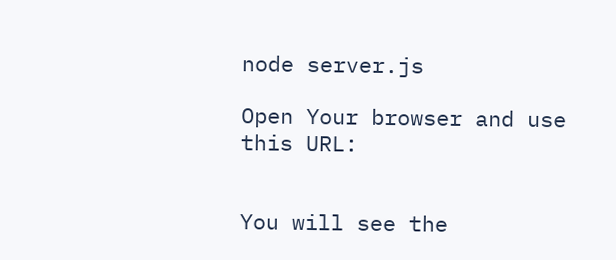node server.js

Open Your browser and use this URL:


You will see the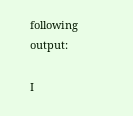following output:

I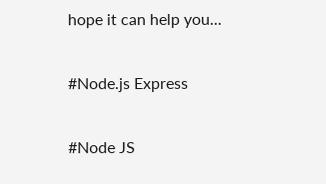hope it can help you...

#Node.js Express

#Node JS